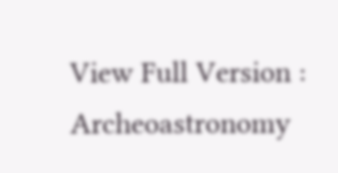View Full Version : Archeoastronomy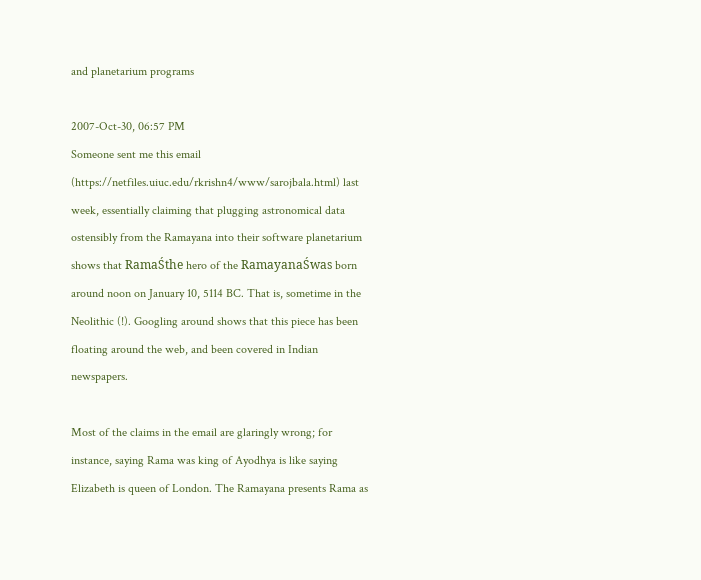and planetarium programs

2007-Oct-30, 06:57 PM
Someone sent me this email (https://netfiles.uiuc.edu/rkrishn4/www/sarojbala.html) last week, essentially claiming that plugging astronomical data ostensibly from the Ramayana into their software planetarium shows that RamaŚthe hero of the RamayanaŚwas born around noon on January 10, 5114 BC. That is, sometime in the Neolithic (!). Googling around shows that this piece has been floating around the web, and been covered in Indian newspapers.

Most of the claims in the email are glaringly wrong; for instance, saying Rama was king of Ayodhya is like saying Elizabeth is queen of London. The Ramayana presents Rama as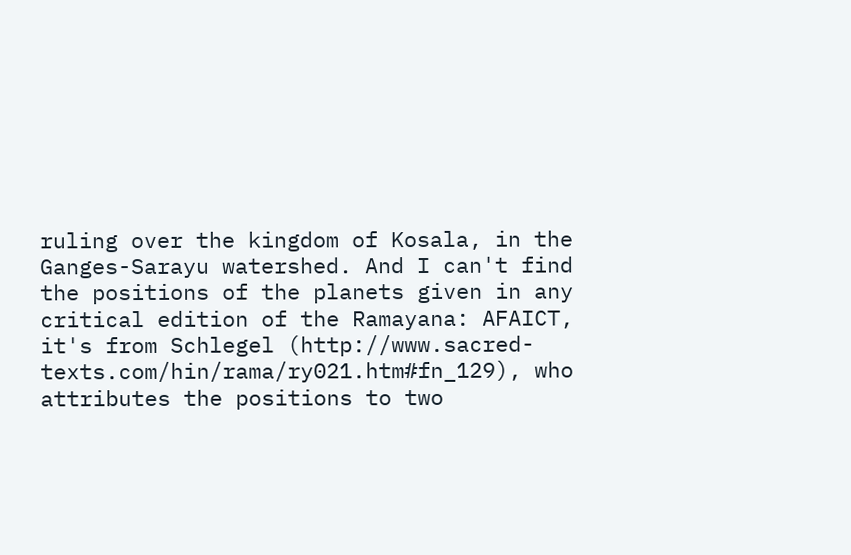ruling over the kingdom of Kosala, in the Ganges-Sarayu watershed. And I can't find the positions of the planets given in any critical edition of the Ramayana: AFAICT, it's from Schlegel (http://www.sacred-texts.com/hin/rama/ry021.htm#fn_129), who attributes the positions to two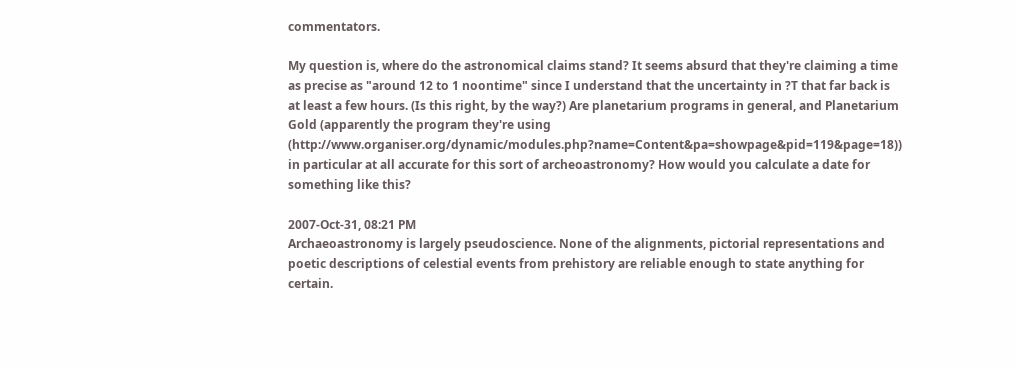commentators.

My question is, where do the astronomical claims stand? It seems absurd that they're claiming a time as precise as "around 12 to 1 noontime" since I understand that the uncertainty in ?T that far back is at least a few hours. (Is this right, by the way?) Are planetarium programs in general, and Planetarium Gold (apparently the program they're using (http://www.organiser.org/dynamic/modules.php?name=Content&pa=showpage&pid=119&page=18)) in particular at all accurate for this sort of archeoastronomy? How would you calculate a date for something like this?

2007-Oct-31, 08:21 PM
Archaeoastronomy is largely pseudoscience. None of the alignments, pictorial representations and poetic descriptions of celestial events from prehistory are reliable enough to state anything for certain.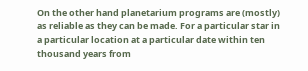On the other hand planetarium programs are (mostly) as reliable as they can be made. For a particular star in a particular location at a particular date within ten thousand years from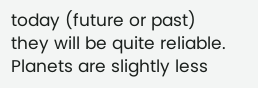today (future or past) they will be quite reliable. Planets are slightly less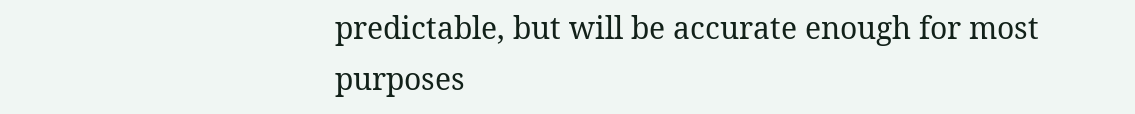predictable, but will be accurate enough for most purposes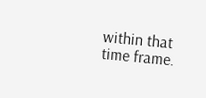within that time frame.